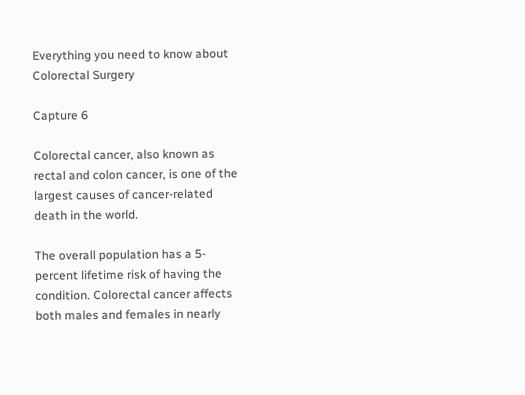Everything you need to know about Colorectal Surgery

Capture 6

Colorectal cancer, also known as rectal and colon cancer, is one of the largest causes of cancer-related death in the world.

The overall population has a 5-percent lifetime risk of having the condition. Colorectal cancer affects both males and females in nearly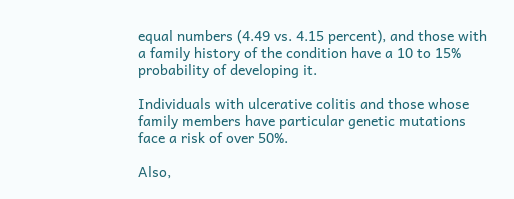equal numbers (4.49 vs. 4.15 percent), and those with a family history of the condition have a 10 to 15% probability of developing it.

Individuals with ulcerative colitis and those whose family members have particular genetic mutations face a risk of over 50%.

Also,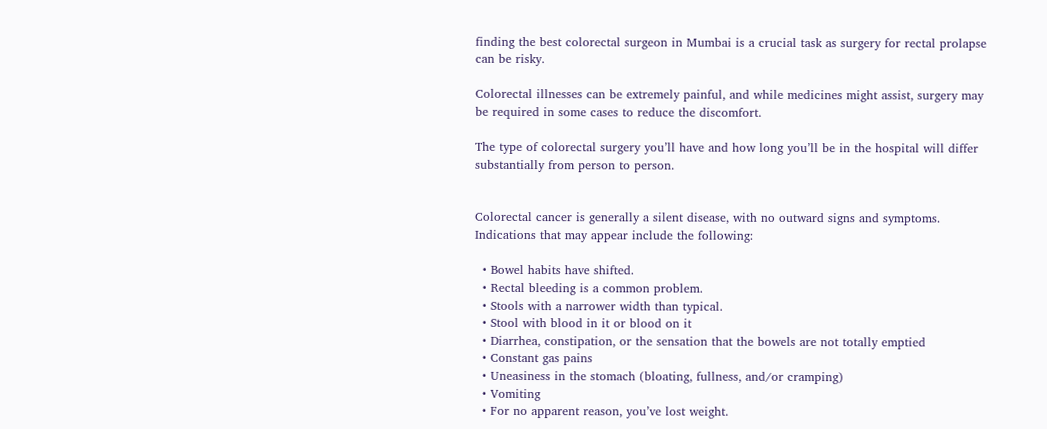finding the best colorectal surgeon in Mumbai is a crucial task as surgery for rectal prolapse can be risky.

Colorectal illnesses can be extremely painful, and while medicines might assist, surgery may be required in some cases to reduce the discomfort.

The type of colorectal surgery you’ll have and how long you’ll be in the hospital will differ substantially from person to person.


Colorectal cancer is generally a silent disease, with no outward signs and symptoms. Indications that may appear include the following:

  • Bowel habits have shifted.
  • Rectal bleeding is a common problem.
  • Stools with a narrower width than typical.
  • Stool with blood in it or blood on it
  • Diarrhea, constipation, or the sensation that the bowels are not totally emptied
  • Constant gas pains
  • Uneasiness in the stomach (bloating, fullness, and/or cramping)
  • Vomiting
  • For no apparent reason, you’ve lost weight.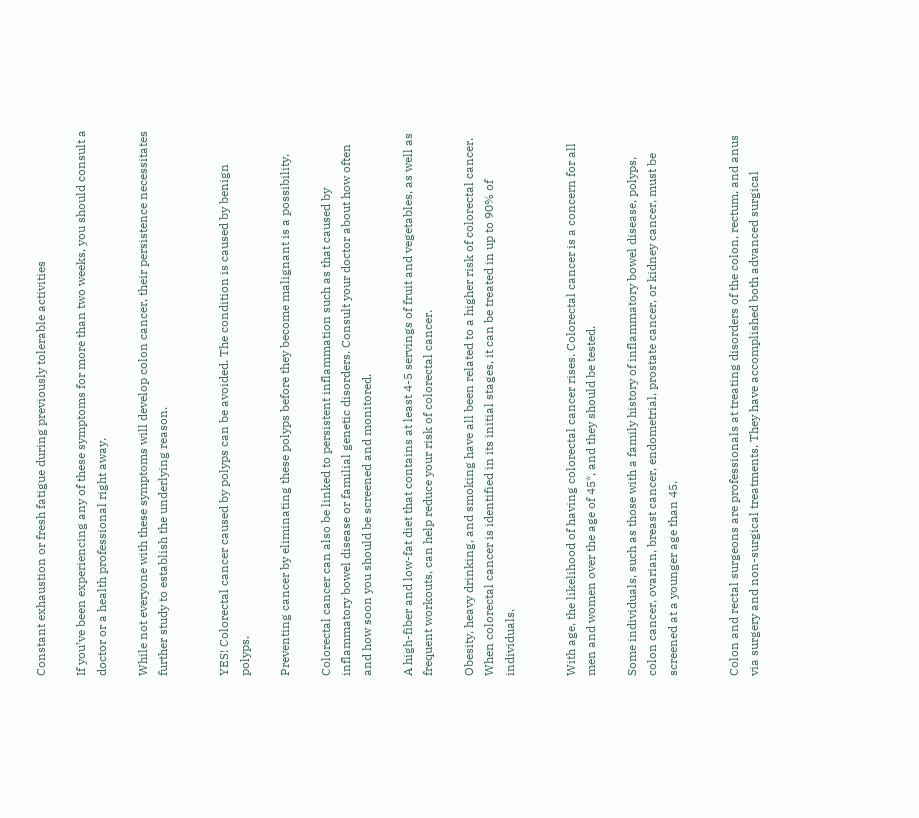Constant exhaustion or fresh fatigue during previously tolerable activities

If you’ve been experiencing any of these symptoms for more than two weeks, you should consult a doctor or a health professional right away.

While not everyone with these symptoms will develop colon cancer, their persistence necessitates further study to establish the underlying reason.


YES! Colorectal cancer caused by polyps can be avoided. The condition is caused by benign polyps.

Preventing cancer by eliminating these polyps before they become malignant is a possibility.

Colorectal cancer can also be linked to persistent inflammation such as that caused by inflammatory bowel disease or familial genetic disorders. Consult your doctor about how often and how soon you should be screened and monitored.

A high-fiber and low-fat diet that contains at least 4-5 servings of fruit and vegetables, as well as frequent workouts, can help reduce your risk of colorectal cancer.

Obesity, heavy drinking, and smoking have all been related to a higher risk of colorectal cancer. When colorectal cancer is identified in its initial stages, it can be treated in up to 90% of individuals.


With age, the likelihood of having colorectal cancer rises. Colorectal cancer is a concern for all men and women over the age of 45*, and they should be tested.

Some individuals, such as those with a family history of inflammatory bowel disease, polyps, colon cancer, ovarian, breast cancer, endometrial, prostate cancer, or kidney cancer, must be screened at a younger age than 45.


Colon and rectal surgeons are professionals at treating disorders of the colon, rectum, and anus via surgery and non-surgical treatments. They have accomplished both advanced surgical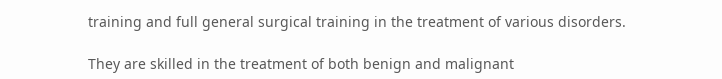training and full general surgical training in the treatment of various disorders.

They are skilled in the treatment of both benign and malignant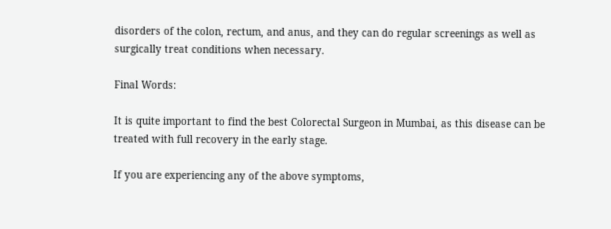disorders of the colon, rectum, and anus, and they can do regular screenings as well as surgically treat conditions when necessary.

Final Words:

It is quite important to find the best Colorectal Surgeon in Mumbai, as this disease can be treated with full recovery in the early stage.

If you are experiencing any of the above symptoms,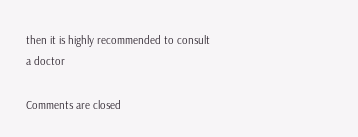then it is highly recommended to consult a doctor

Comments are closed